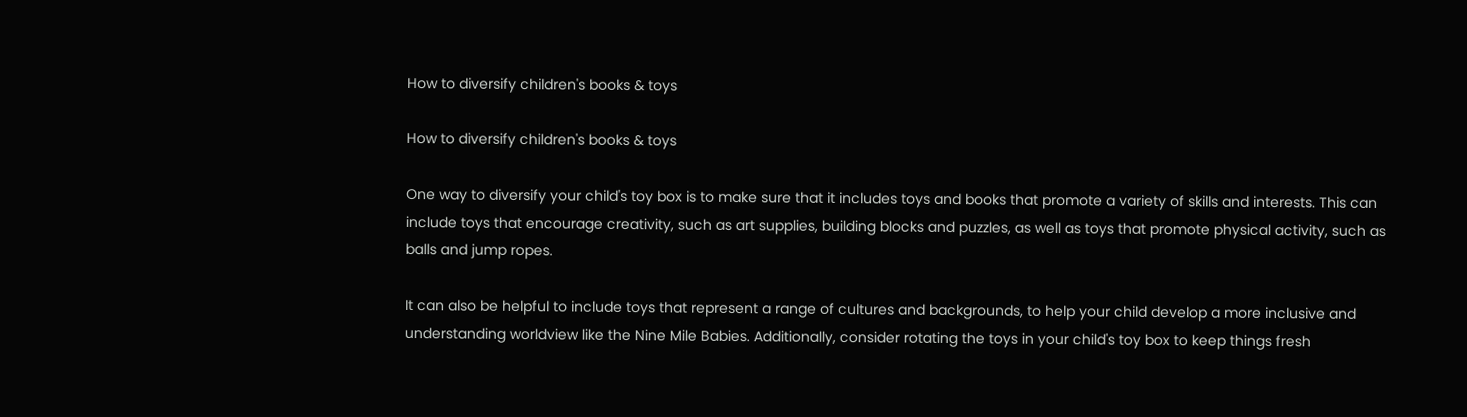How to diversify children's books & toys

How to diversify children's books & toys

One way to diversify your child's toy box is to make sure that it includes toys and books that promote a variety of skills and interests. This can include toys that encourage creativity, such as art supplies, building blocks and puzzles, as well as toys that promote physical activity, such as balls and jump ropes.

It can also be helpful to include toys that represent a range of cultures and backgrounds, to help your child develop a more inclusive and understanding worldview like the Nine Mile Babies. Additionally, consider rotating the toys in your child's toy box to keep things fresh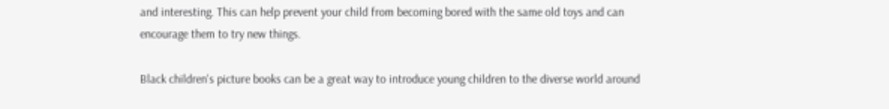and interesting. This can help prevent your child from becoming bored with the same old toys and can encourage them to try new things.

Black children's picture books can be a great way to introduce young children to the diverse world around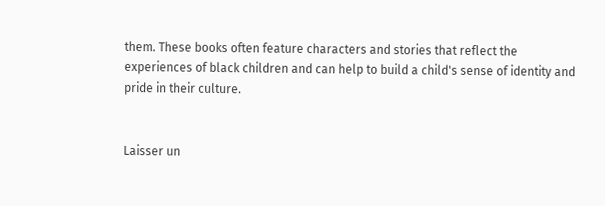them. These books often feature characters and stories that reflect the experiences of black children and can help to build a child's sense of identity and pride in their culture.


Laisser un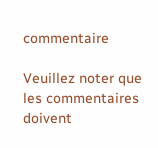commentaire

Veuillez noter que les commentaires doivent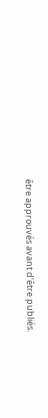être approuvés avant d'être publiés.